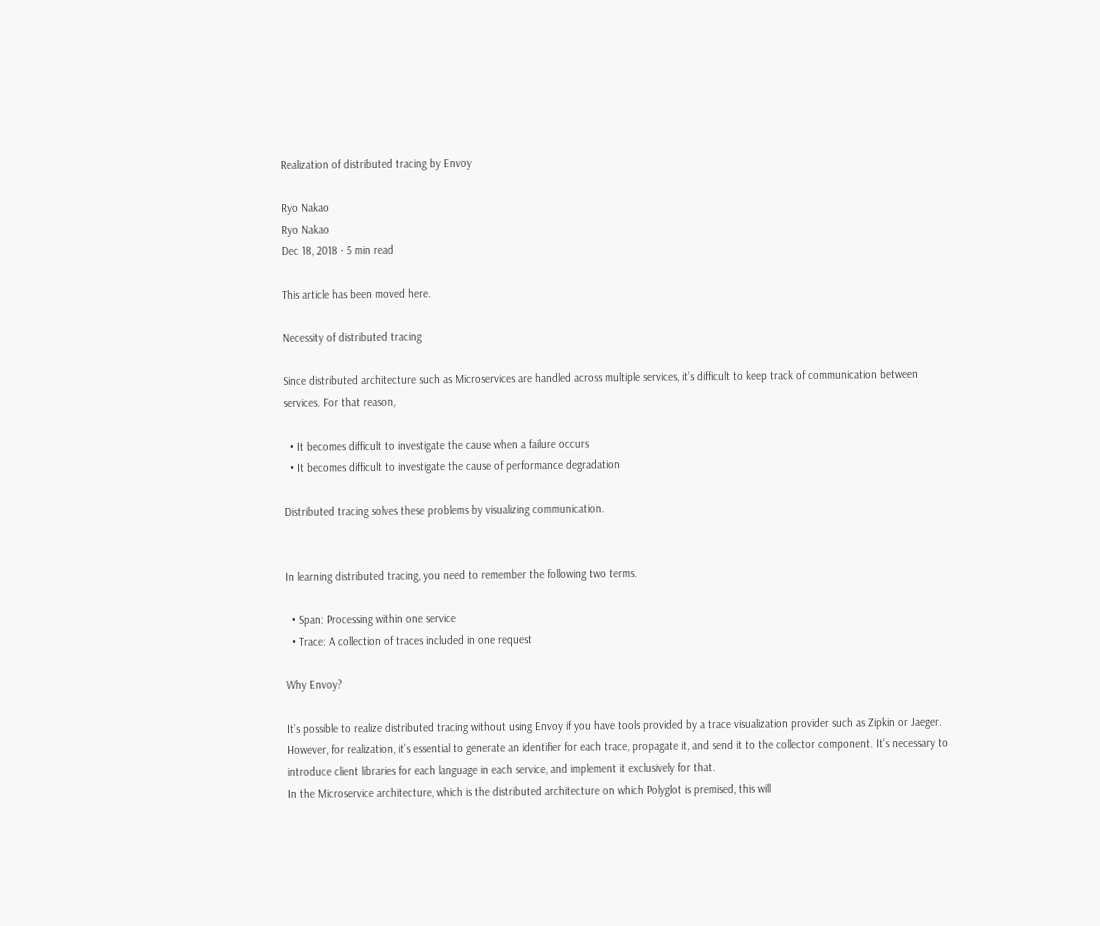Realization of distributed tracing by Envoy

Ryo Nakao
Ryo Nakao
Dec 18, 2018 · 5 min read

This article has been moved here.

Necessity of distributed tracing

Since distributed architecture such as Microservices are handled across multiple services, it’s difficult to keep track of communication between services. For that reason,

  • It becomes difficult to investigate the cause when a failure occurs
  • It becomes difficult to investigate the cause of performance degradation

Distributed tracing solves these problems by visualizing communication.


In learning distributed tracing, you need to remember the following two terms.

  • Span: Processing within one service
  • Trace: A collection of traces included in one request

Why Envoy?

It’s possible to realize distributed tracing without using Envoy if you have tools provided by a trace visualization provider such as Zipkin or Jaeger.
However, for realization, it’s essential to generate an identifier for each trace, propagate it, and send it to the collector component. It’s necessary to introduce client libraries for each language in each service, and implement it exclusively for that.
In the Microservice architecture, which is the distributed architecture on which Polyglot is premised, this will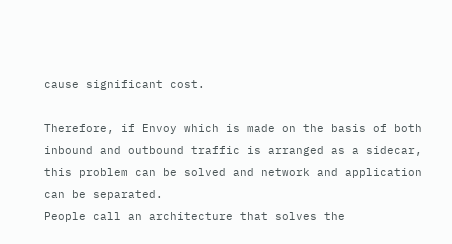cause significant cost.

Therefore, if Envoy which is made on the basis of both inbound and outbound traffic is arranged as a sidecar, this problem can be solved and network and application can be separated.
People call an architecture that solves the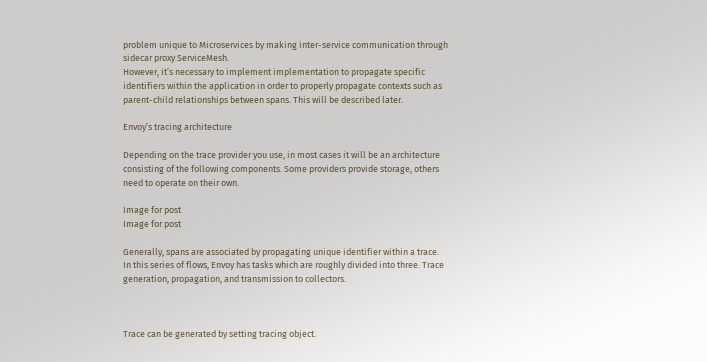problem unique to Microservices by making inter-service communication through sidecar proxy ServiceMesh.
However, it’s necessary to implement implementation to propagate specific identifiers within the application in order to properly propagate contexts such as parent-child relationships between spans. This will be described later.

Envoy’s tracing architecture

Depending on the trace provider you use, in most cases it will be an architecture consisting of the following components. Some providers provide storage, others need to operate on their own.

Image for post
Image for post

Generally, spans are associated by propagating unique identifier within a trace.
In this series of flows, Envoy has tasks which are roughly divided into three. Trace generation, propagation, and transmission to collectors.



Trace can be generated by setting tracing object.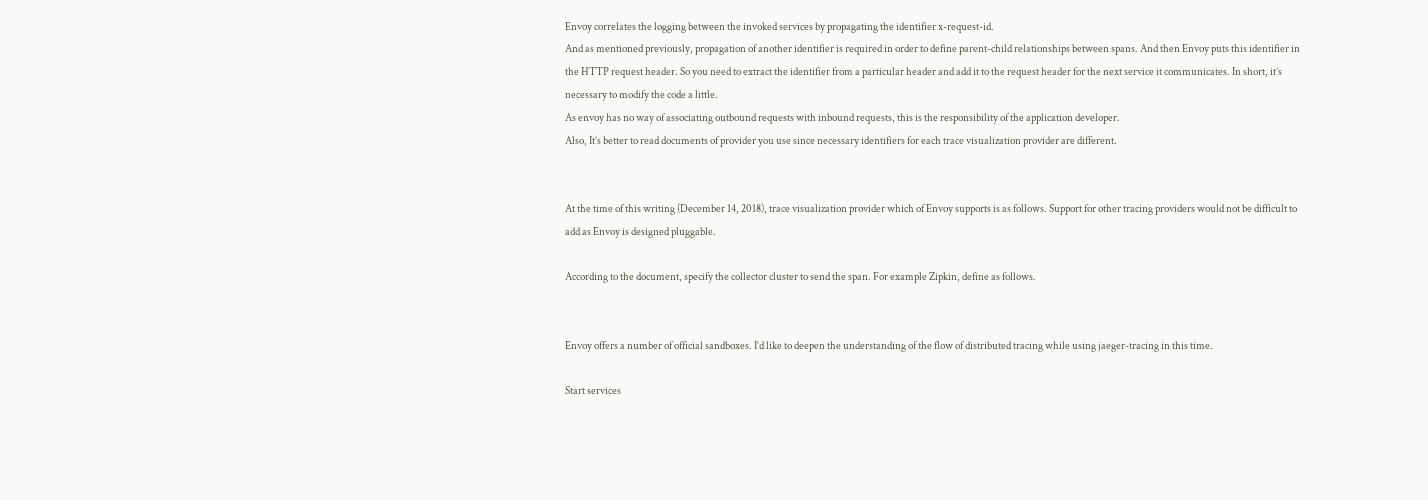Envoy correlates the logging between the invoked services by propagating the identifier x-request-id.
And as mentioned previously, propagation of another identifier is required in order to define parent-child relationships between spans. And then Envoy puts this identifier in the HTTP request header. So you need to extract the identifier from a particular header and add it to the request header for the next service it communicates. In short, it’s necessary to modify the code a little.
As envoy has no way of associating outbound requests with inbound requests, this is the responsibility of the application developer.
Also, It’s better to read documents of provider you use since necessary identifiers for each trace visualization provider are different.


At the time of this writing (December 14, 2018), trace visualization provider which of Envoy supports is as follows. Support for other tracing providers would not be difficult to add as Envoy is designed pluggable.

According to the document, specify the collector cluster to send the span. For example Zipkin, define as follows.


Envoy offers a number of official sandboxes. I’d like to deepen the understanding of the flow of distributed tracing while using jaeger-tracing in this time.

Start services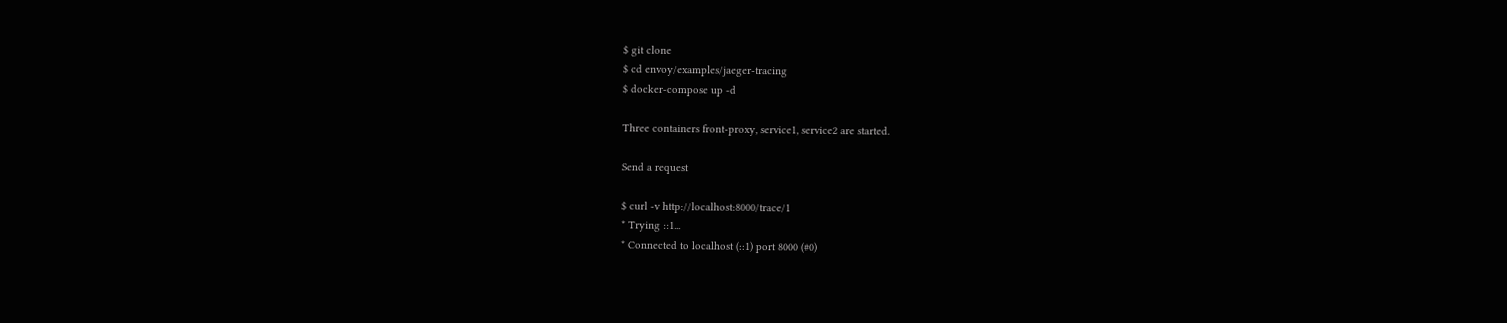$ git clone
$ cd envoy/examples/jaeger-tracing
$ docker-compose up -d

Three containers front-proxy, service1, service2 are started.

Send a request

$ curl -v http://localhost:8000/trace/1
* Trying ::1...
* Connected to localhost (::1) port 8000 (#0)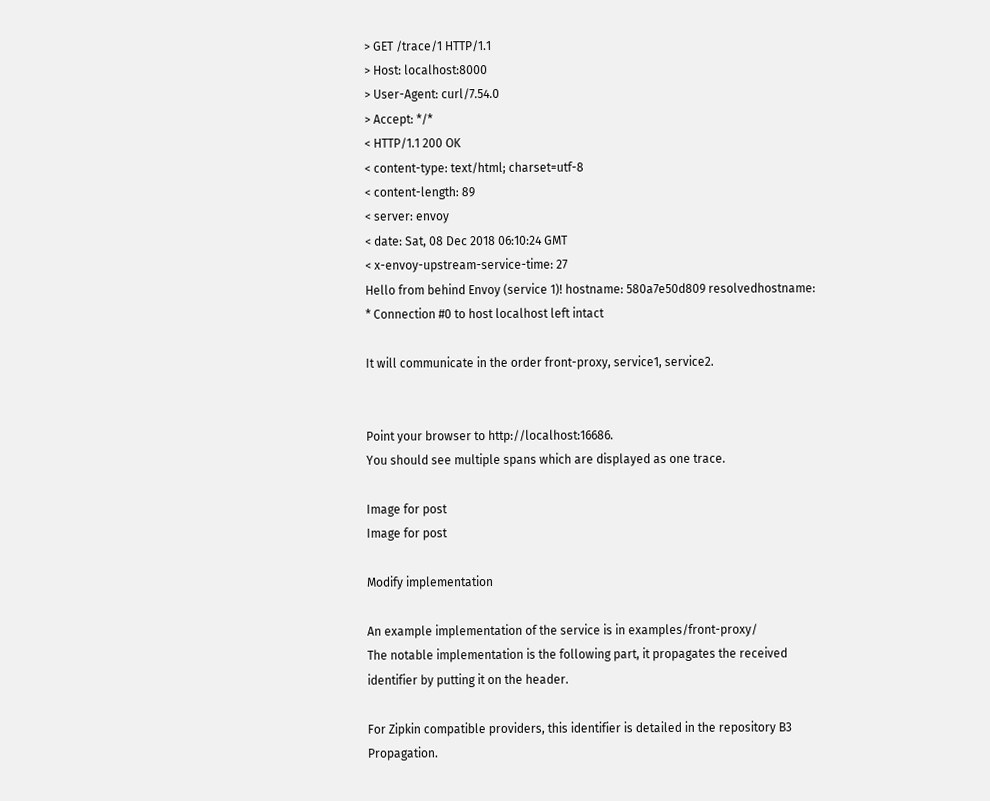> GET /trace/1 HTTP/1.1
> Host: localhost:8000
> User-Agent: curl/7.54.0
> Accept: */*
< HTTP/1.1 200 OK
< content-type: text/html; charset=utf-8
< content-length: 89
< server: envoy
< date: Sat, 08 Dec 2018 06:10:24 GMT
< x-envoy-upstream-service-time: 27
Hello from behind Envoy (service 1)! hostname: 580a7e50d809 resolvedhostname:
* Connection #0 to host localhost left intact

It will communicate in the order front-proxy, service1, service2.


Point your browser to http://localhost:16686.
You should see multiple spans which are displayed as one trace.

Image for post
Image for post

Modify implementation

An example implementation of the service is in examples/front-proxy/
The notable implementation is the following part, it propagates the received identifier by putting it on the header.

For Zipkin compatible providers, this identifier is detailed in the repository B3 Propagation.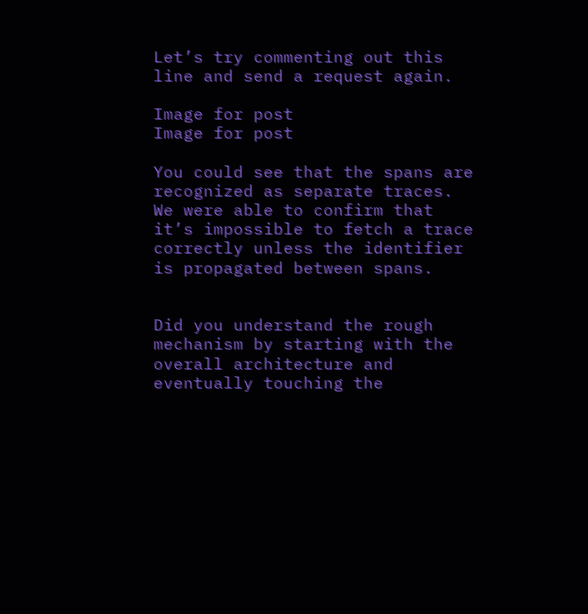Let’s try commenting out this line and send a request again.

Image for post
Image for post

You could see that the spans are recognized as separate traces. We were able to confirm that it’s impossible to fetch a trace correctly unless the identifier is propagated between spans.


Did you understand the rough mechanism by starting with the overall architecture and eventually touching the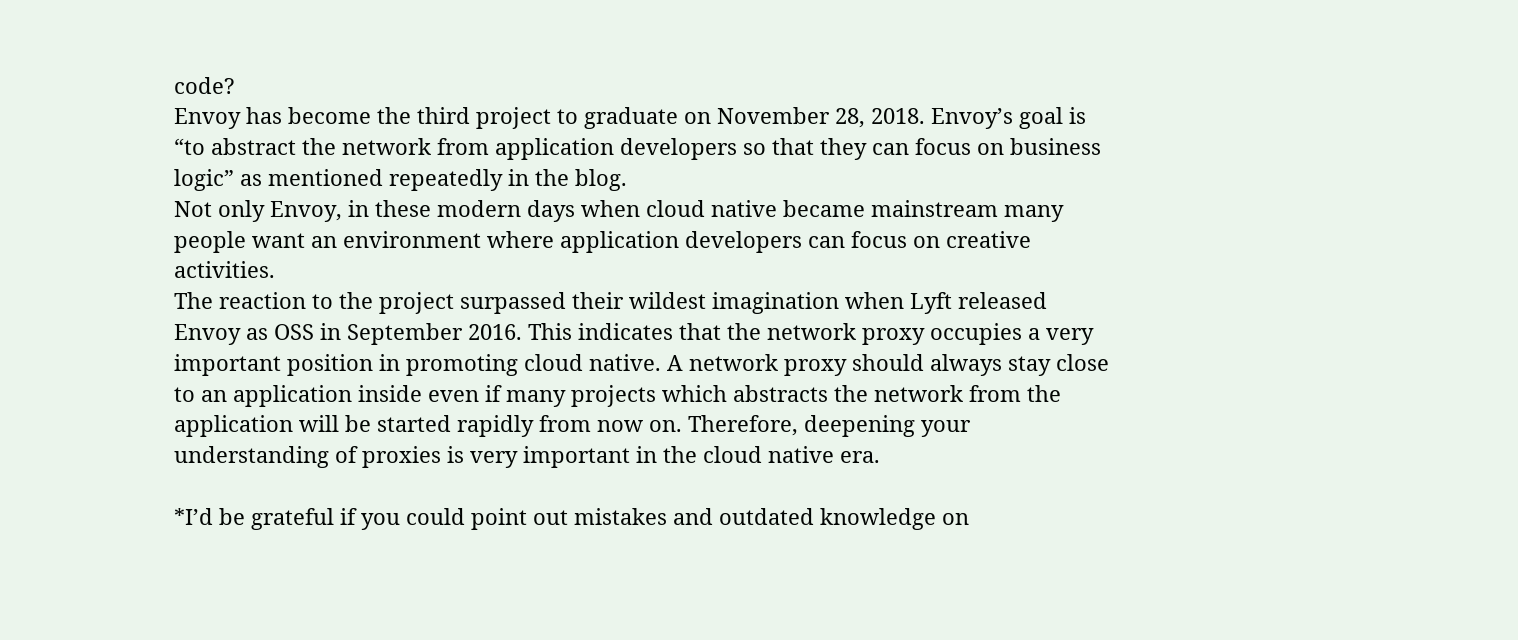code?
Envoy has become the third project to graduate on November 28, 2018. Envoy’s goal is “to abstract the network from application developers so that they can focus on business logic” as mentioned repeatedly in the blog.
Not only Envoy, in these modern days when cloud native became mainstream many people want an environment where application developers can focus on creative activities.
The reaction to the project surpassed their wildest imagination when Lyft released Envoy as OSS in September 2016. This indicates that the network proxy occupies a very important position in promoting cloud native. A network proxy should always stay close to an application inside even if many projects which abstracts the network from the application will be started rapidly from now on. Therefore, deepening your understanding of proxies is very important in the cloud native era.

*I’d be grateful if you could point out mistakes and outdated knowledge on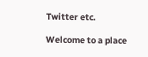Twitter etc.

Welcome to a place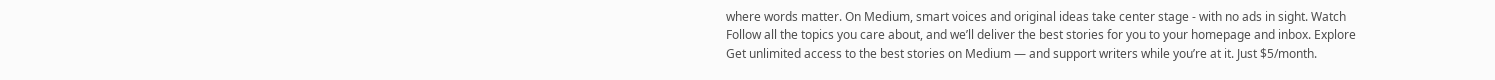where words matter. On Medium, smart voices and original ideas take center stage - with no ads in sight. Watch
Follow all the topics you care about, and we’ll deliver the best stories for you to your homepage and inbox. Explore
Get unlimited access to the best stories on Medium — and support writers while you’re at it. Just $5/month.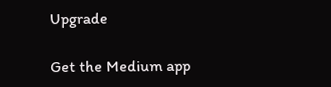Upgrade

Get the Medium app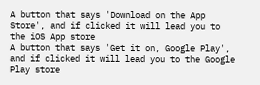A button that says 'Download on the App Store', and if clicked it will lead you to the iOS App store
A button that says 'Get it on, Google Play', and if clicked it will lead you to the Google Play store